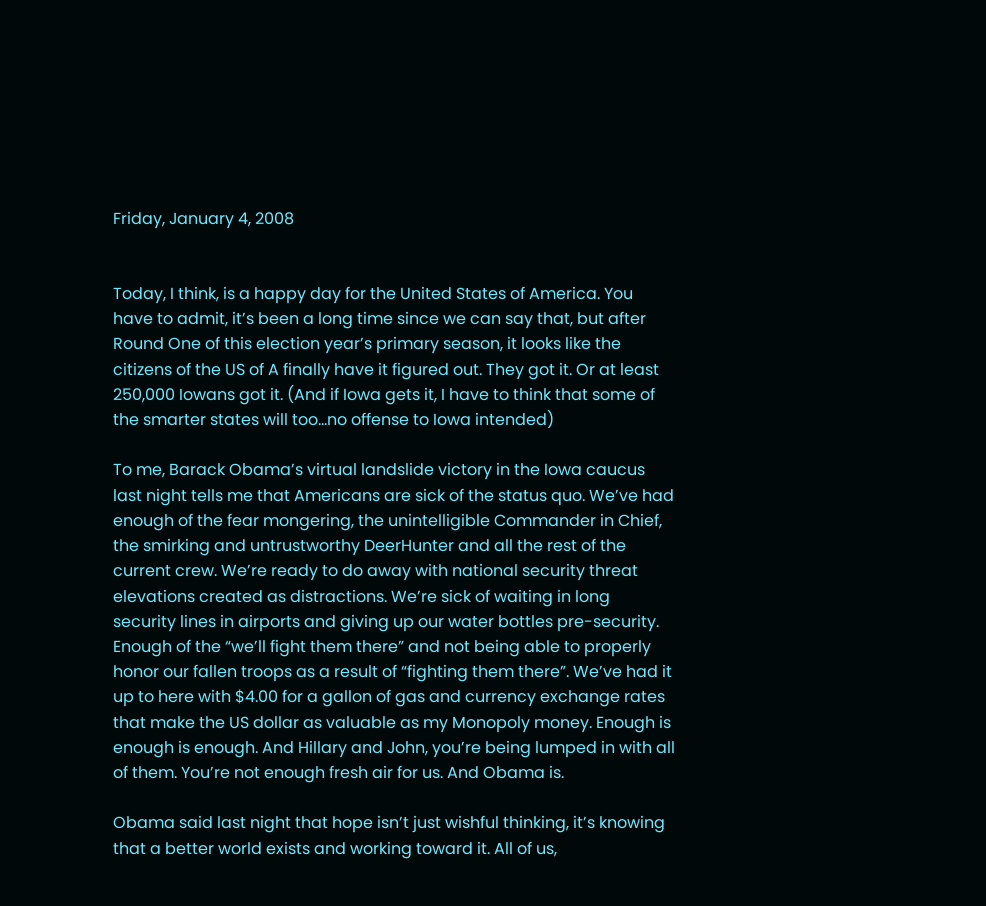Friday, January 4, 2008


Today, I think, is a happy day for the United States of America. You have to admit, it’s been a long time since we can say that, but after Round One of this election year’s primary season, it looks like the citizens of the US of A finally have it figured out. They got it. Or at least 250,000 Iowans got it. (And if Iowa gets it, I have to think that some of the smarter states will too…no offense to Iowa intended)

To me, Barack Obama’s virtual landslide victory in the Iowa caucus last night tells me that Americans are sick of the status quo. We’ve had enough of the fear mongering, the unintelligible Commander in Chief, the smirking and untrustworthy DeerHunter and all the rest of the current crew. We’re ready to do away with national security threat elevations created as distractions. We’re sick of waiting in long security lines in airports and giving up our water bottles pre-security. Enough of the “we’ll fight them there” and not being able to properly honor our fallen troops as a result of “fighting them there”. We’ve had it up to here with $4.00 for a gallon of gas and currency exchange rates that make the US dollar as valuable as my Monopoly money. Enough is enough is enough. And Hillary and John, you’re being lumped in with all of them. You’re not enough fresh air for us. And Obama is.

Obama said last night that hope isn’t just wishful thinking, it’s knowing that a better world exists and working toward it. All of us,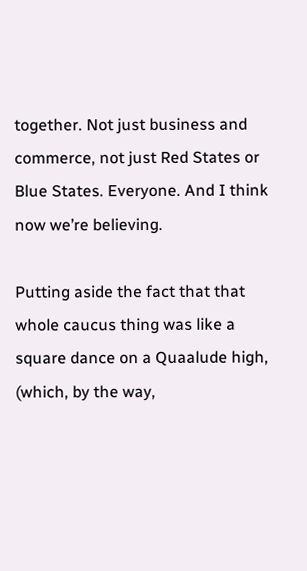together. Not just business and commerce, not just Red States or Blue States. Everyone. And I think now we’re believing.

Putting aside the fact that that whole caucus thing was like a square dance on a Quaalude high, (which, by the way,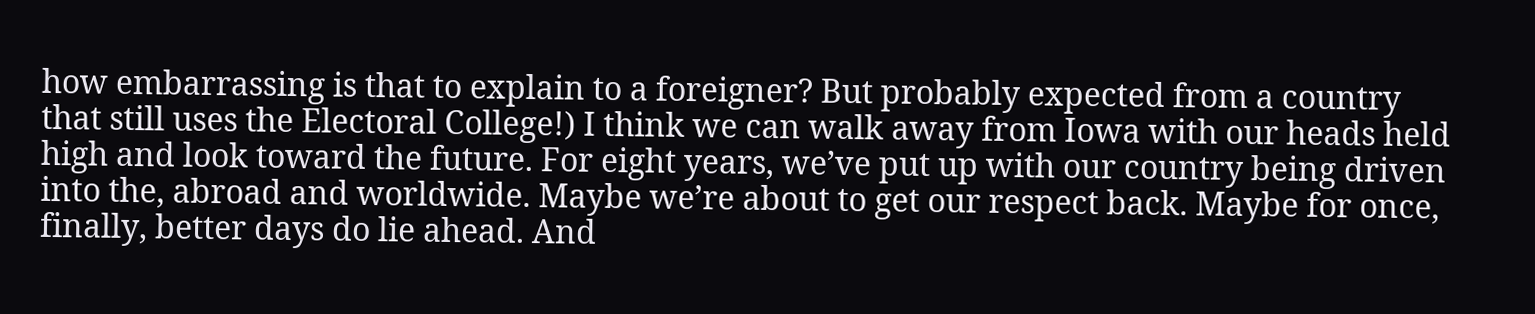how embarrassing is that to explain to a foreigner? But probably expected from a country that still uses the Electoral College!) I think we can walk away from Iowa with our heads held high and look toward the future. For eight years, we’ve put up with our country being driven into the, abroad and worldwide. Maybe we’re about to get our respect back. Maybe for once, finally, better days do lie ahead. And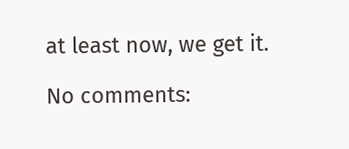at least now, we get it.

No comments: